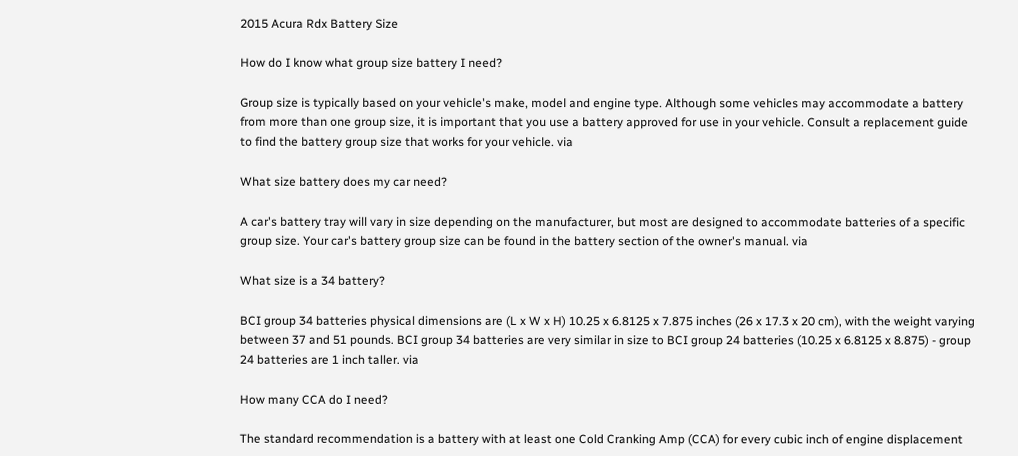2015 Acura Rdx Battery Size

How do I know what group size battery I need?

Group size is typically based on your vehicle's make, model and engine type. Although some vehicles may accommodate a battery from more than one group size, it is important that you use a battery approved for use in your vehicle. Consult a replacement guide to find the battery group size that works for your vehicle. via

What size battery does my car need?

A car's battery tray will vary in size depending on the manufacturer, but most are designed to accommodate batteries of a specific group size. Your car's battery group size can be found in the battery section of the owner's manual. via

What size is a 34 battery?

BCI group 34 batteries physical dimensions are (L x W x H) 10.25 x 6.8125 x 7.875 inches (26 x 17.3 x 20 cm), with the weight varying between 37 and 51 pounds. BCI group 34 batteries are very similar in size to BCI group 24 batteries (10.25 x 6.8125 x 8.875) - group 24 batteries are 1 inch taller. via

How many CCA do I need?

The standard recommendation is a battery with at least one Cold Cranking Amp (CCA) for every cubic inch of engine displacement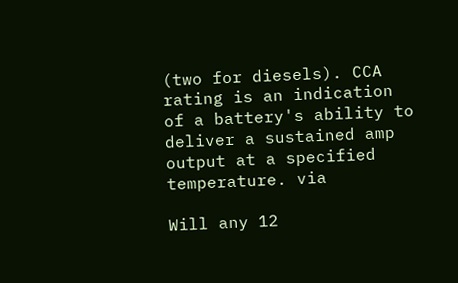(two for diesels). CCA rating is an indication of a battery's ability to deliver a sustained amp output at a specified temperature. via

Will any 12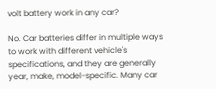volt battery work in any car?

No. Car batteries differ in multiple ways to work with different vehicle's specifications, and they are generally year, make, model-specific. Many car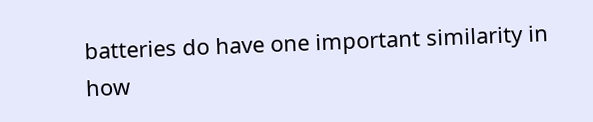batteries do have one important similarity in how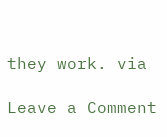they work. via

Leave a Comment